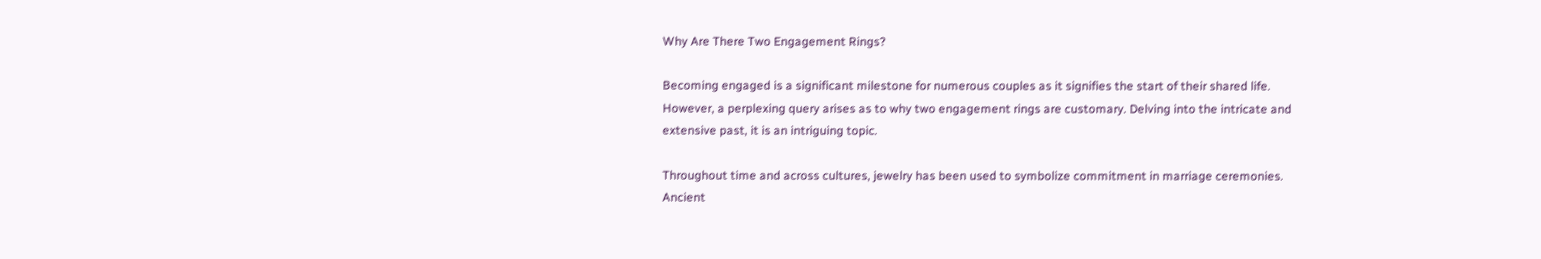Why Are There Two Engagement Rings?

Becoming engaged is a significant milestone for numerous couples as it signifies the start of their shared life. However, a perplexing query arises as to why two engagement rings are customary. Delving into the intricate and extensive past, it is an intriguing topic.

Throughout time and across cultures, jewelry has been used to symbolize commitment in marriage ceremonies. Ancient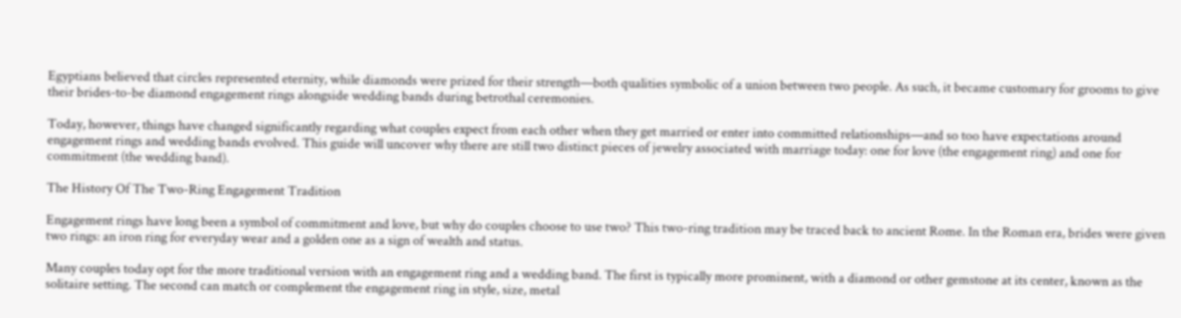Egyptians believed that circles represented eternity, while diamonds were prized for their strength—both qualities symbolic of a union between two people. As such, it became customary for grooms to give their brides-to-be diamond engagement rings alongside wedding bands during betrothal ceremonies.

Today, however, things have changed significantly regarding what couples expect from each other when they get married or enter into committed relationships—and so too have expectations around engagement rings and wedding bands evolved. This guide will uncover why there are still two distinct pieces of jewelry associated with marriage today: one for love (the engagement ring) and one for commitment (the wedding band).

The History Of The Two-Ring Engagement Tradition

Engagement rings have long been a symbol of commitment and love, but why do couples choose to use two? This two-ring tradition may be traced back to ancient Rome. In the Roman era, brides were given two rings: an iron ring for everyday wear and a golden one as a sign of wealth and status.

Many couples today opt for the more traditional version with an engagement ring and a wedding band. The first is typically more prominent, with a diamond or other gemstone at its center, known as the solitaire setting. The second can match or complement the engagement ring in style, size, metal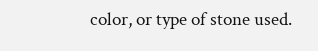color, or type of stone used.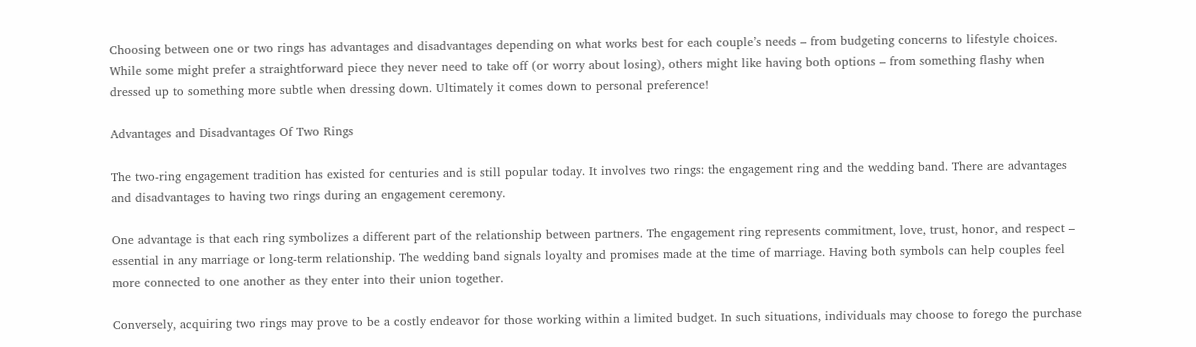Choosing between one or two rings has advantages and disadvantages depending on what works best for each couple’s needs – from budgeting concerns to lifestyle choices. While some might prefer a straightforward piece they never need to take off (or worry about losing), others might like having both options – from something flashy when dressed up to something more subtle when dressing down. Ultimately it comes down to personal preference!

Advantages and Disadvantages Of Two Rings

The two-ring engagement tradition has existed for centuries and is still popular today. It involves two rings: the engagement ring and the wedding band. There are advantages and disadvantages to having two rings during an engagement ceremony.

One advantage is that each ring symbolizes a different part of the relationship between partners. The engagement ring represents commitment, love, trust, honor, and respect – essential in any marriage or long-term relationship. The wedding band signals loyalty and promises made at the time of marriage. Having both symbols can help couples feel more connected to one another as they enter into their union together.

Conversely, acquiring two rings may prove to be a costly endeavor for those working within a limited budget. In such situations, individuals may choose to forego the purchase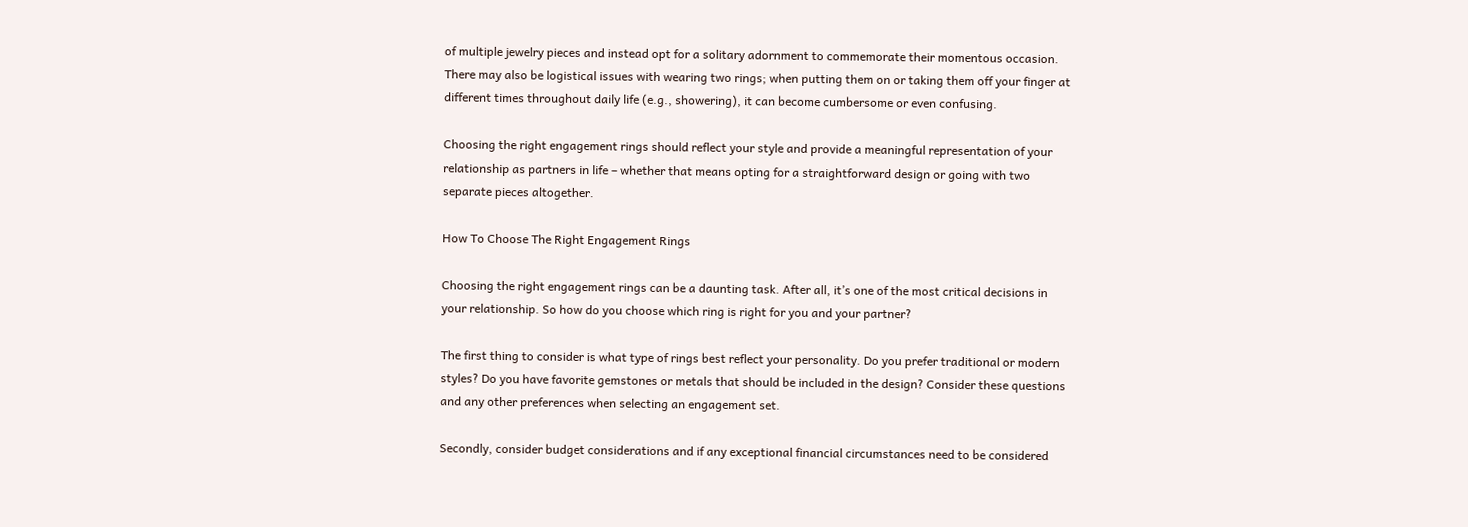of multiple jewelry pieces and instead opt for a solitary adornment to commemorate their momentous occasion. There may also be logistical issues with wearing two rings; when putting them on or taking them off your finger at different times throughout daily life (e.g., showering), it can become cumbersome or even confusing.

Choosing the right engagement rings should reflect your style and provide a meaningful representation of your relationship as partners in life – whether that means opting for a straightforward design or going with two separate pieces altogether.

How To Choose The Right Engagement Rings

Choosing the right engagement rings can be a daunting task. After all, it’s one of the most critical decisions in your relationship. So how do you choose which ring is right for you and your partner?

The first thing to consider is what type of rings best reflect your personality. Do you prefer traditional or modern styles? Do you have favorite gemstones or metals that should be included in the design? Consider these questions and any other preferences when selecting an engagement set.

Secondly, consider budget considerations and if any exceptional financial circumstances need to be considered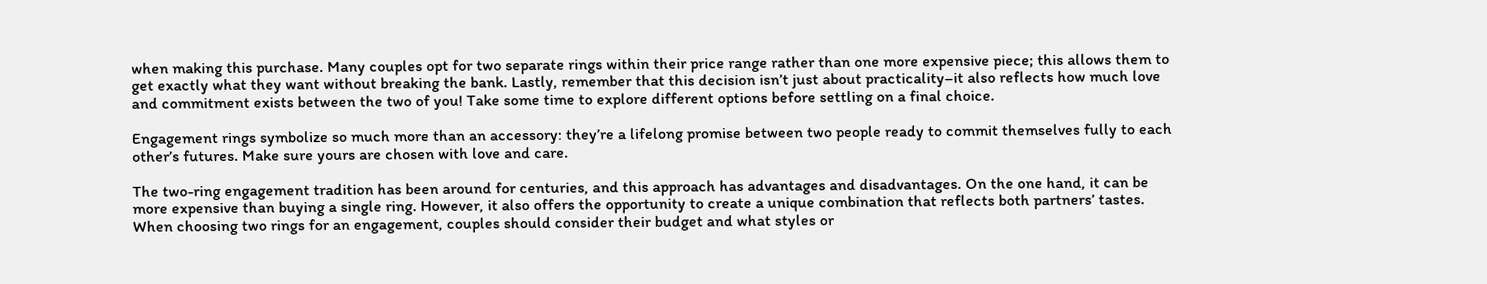when making this purchase. Many couples opt for two separate rings within their price range rather than one more expensive piece; this allows them to get exactly what they want without breaking the bank. Lastly, remember that this decision isn’t just about practicality–it also reflects how much love and commitment exists between the two of you! Take some time to explore different options before settling on a final choice.

Engagement rings symbolize so much more than an accessory: they’re a lifelong promise between two people ready to commit themselves fully to each other’s futures. Make sure yours are chosen with love and care.

The two-ring engagement tradition has been around for centuries, and this approach has advantages and disadvantages. On the one hand, it can be more expensive than buying a single ring. However, it also offers the opportunity to create a unique combination that reflects both partners’ tastes. When choosing two rings for an engagement, couples should consider their budget and what styles or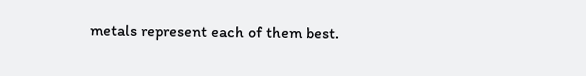metals represent each of them best.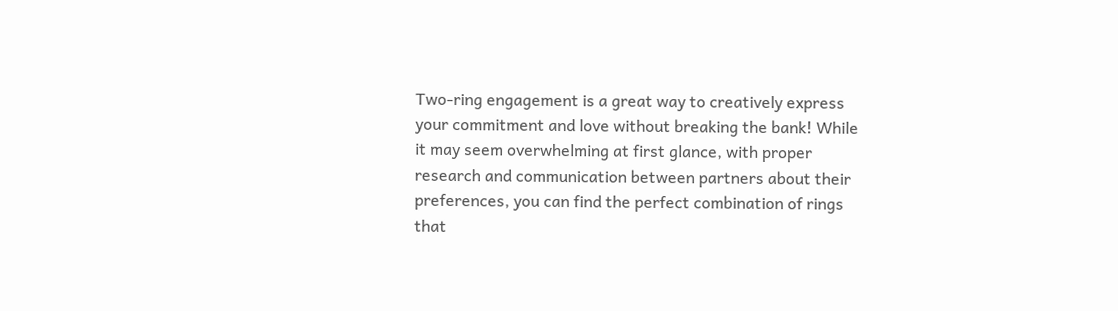Two-ring engagement is a great way to creatively express your commitment and love without breaking the bank! While it may seem overwhelming at first glance, with proper research and communication between partners about their preferences, you can find the perfect combination of rings that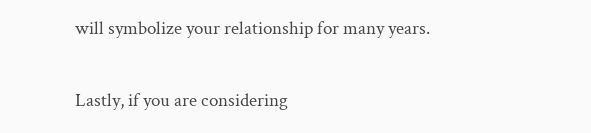will symbolize your relationship for many years.

Lastly, if you are considering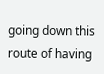going down this route of having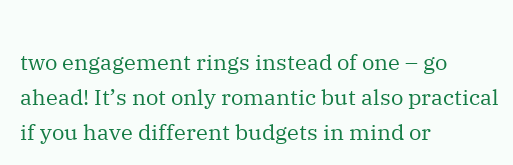two engagement rings instead of one – go ahead! It’s not only romantic but also practical if you have different budgets in mind or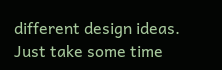different design ideas. Just take some time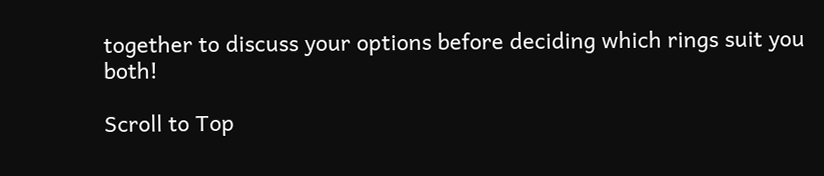together to discuss your options before deciding which rings suit you both!

Scroll to Top